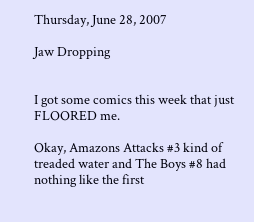Thursday, June 28, 2007

Jaw Dropping


I got some comics this week that just FLOORED me.

Okay, Amazons Attacks #3 kind of treaded water and The Boys #8 had nothing like the first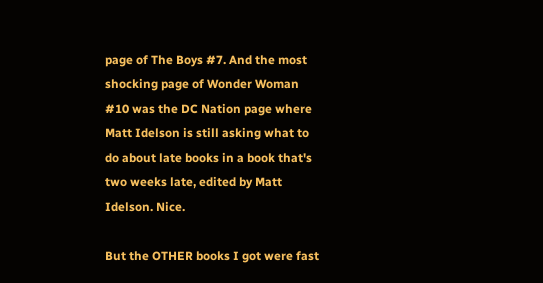page of The Boys #7. And the most shocking page of Wonder Woman #10 was the DC Nation page where Matt Idelson is still asking what to do about late books in a book that's two weeks late, edited by Matt Idelson. Nice.

But the OTHER books I got were fast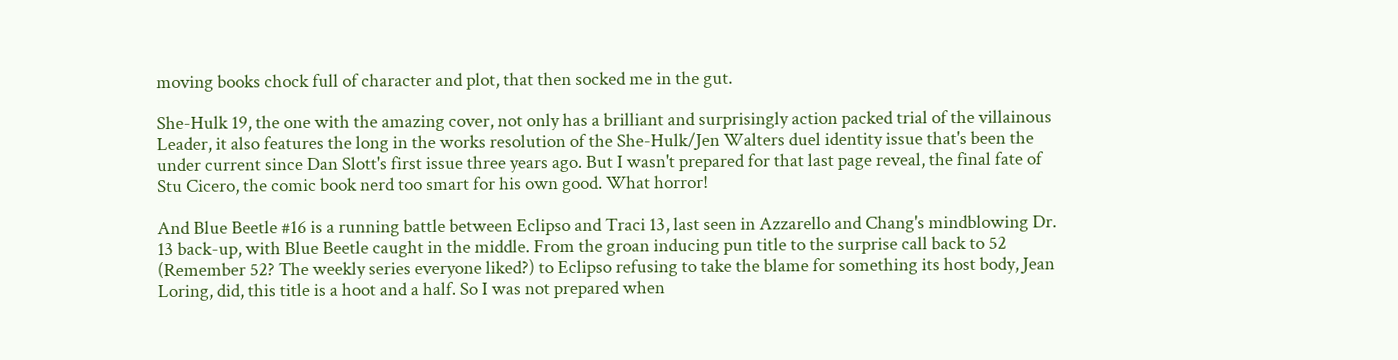moving books chock full of character and plot, that then socked me in the gut.

She-Hulk 19, the one with the amazing cover, not only has a brilliant and surprisingly action packed trial of the villainous Leader, it also features the long in the works resolution of the She-Hulk/Jen Walters duel identity issue that's been the under current since Dan Slott's first issue three years ago. But I wasn't prepared for that last page reveal, the final fate of Stu Cicero, the comic book nerd too smart for his own good. What horror!

And Blue Beetle #16 is a running battle between Eclipso and Traci 13, last seen in Azzarello and Chang's mindblowing Dr. 13 back-up, with Blue Beetle caught in the middle. From the groan inducing pun title to the surprise call back to 52 (Remember 52? The weekly series everyone liked?) to Eclipso refusing to take the blame for something its host body, Jean Loring, did, this title is a hoot and a half. So I was not prepared when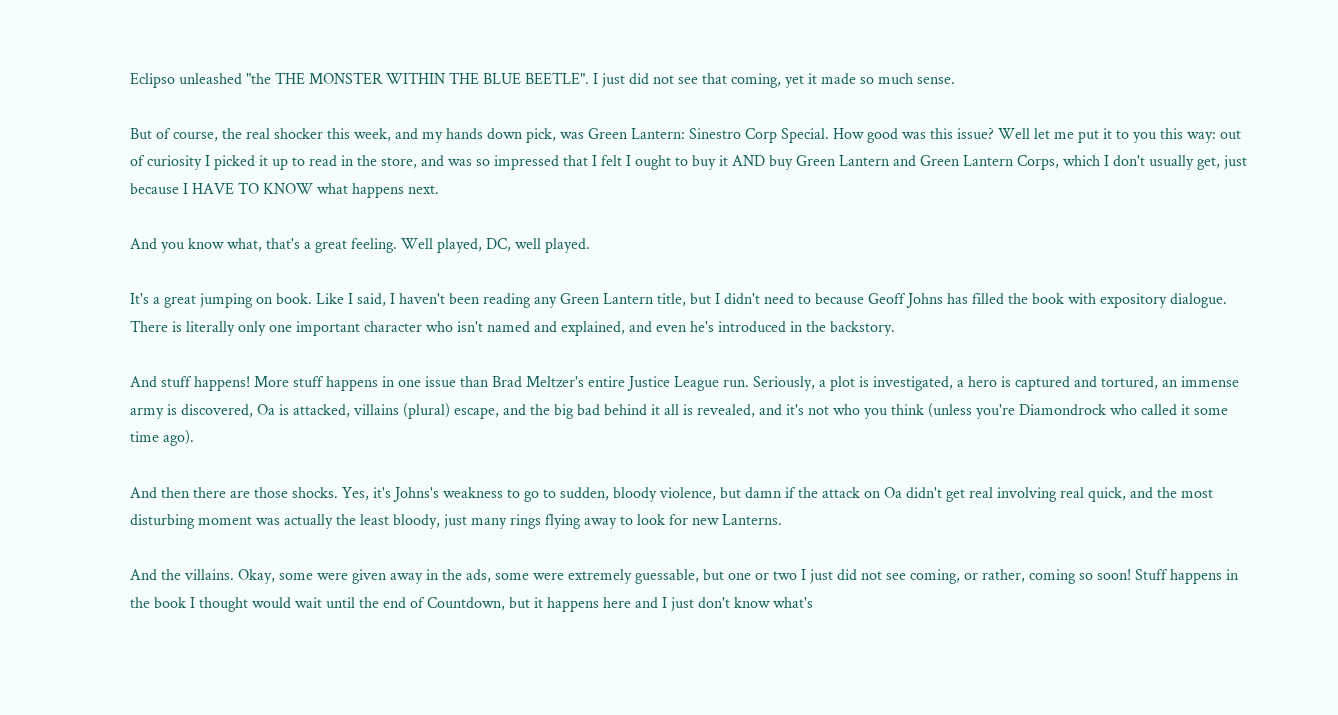Eclipso unleashed "the THE MONSTER WITHIN THE BLUE BEETLE". I just did not see that coming, yet it made so much sense.

But of course, the real shocker this week, and my hands down pick, was Green Lantern: Sinestro Corp Special. How good was this issue? Well let me put it to you this way: out of curiosity I picked it up to read in the store, and was so impressed that I felt I ought to buy it AND buy Green Lantern and Green Lantern Corps, which I don't usually get, just because I HAVE TO KNOW what happens next.

And you know what, that's a great feeling. Well played, DC, well played.

It's a great jumping on book. Like I said, I haven't been reading any Green Lantern title, but I didn't need to because Geoff Johns has filled the book with expository dialogue. There is literally only one important character who isn't named and explained, and even he's introduced in the backstory.

And stuff happens! More stuff happens in one issue than Brad Meltzer's entire Justice League run. Seriously, a plot is investigated, a hero is captured and tortured, an immense army is discovered, Oa is attacked, villains (plural) escape, and the big bad behind it all is revealed, and it's not who you think (unless you're Diamondrock who called it some time ago).

And then there are those shocks. Yes, it's Johns's weakness to go to sudden, bloody violence, but damn if the attack on Oa didn't get real involving real quick, and the most disturbing moment was actually the least bloody, just many rings flying away to look for new Lanterns.

And the villains. Okay, some were given away in the ads, some were extremely guessable, but one or two I just did not see coming, or rather, coming so soon! Stuff happens in the book I thought would wait until the end of Countdown, but it happens here and I just don't know what's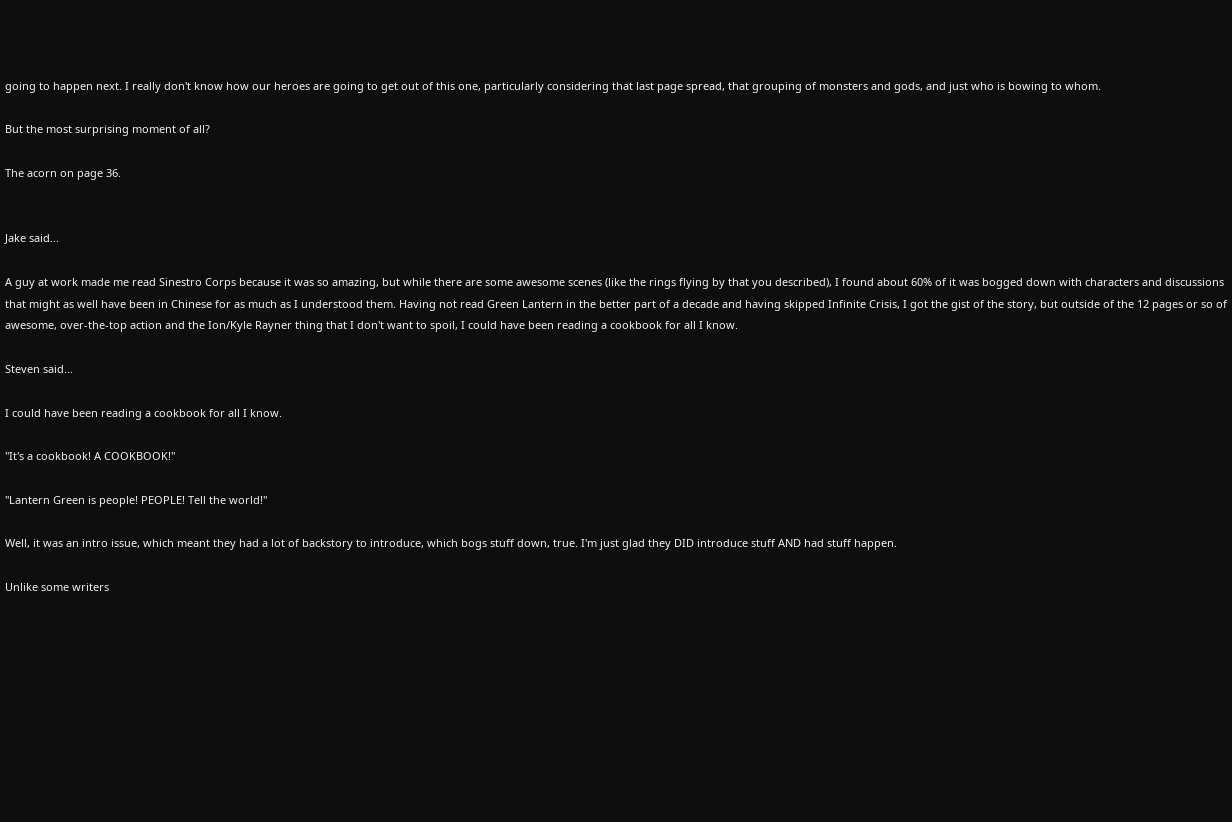going to happen next. I really don't know how our heroes are going to get out of this one, particularly considering that last page spread, that grouping of monsters and gods, and just who is bowing to whom.

But the most surprising moment of all?

The acorn on page 36.


Jake said...

A guy at work made me read Sinestro Corps because it was so amazing, but while there are some awesome scenes (like the rings flying by that you described), I found about 60% of it was bogged down with characters and discussions that might as well have been in Chinese for as much as I understood them. Having not read Green Lantern in the better part of a decade and having skipped Infinite Crisis, I got the gist of the story, but outside of the 12 pages or so of awesome, over-the-top action and the Ion/Kyle Rayner thing that I don't want to spoil, I could have been reading a cookbook for all I know.

Steven said...

I could have been reading a cookbook for all I know.

"It's a cookbook! A COOKBOOK!"

"Lantern Green is people! PEOPLE! Tell the world!"

Well, it was an intro issue, which meant they had a lot of backstory to introduce, which bogs stuff down, true. I'm just glad they DID introduce stuff AND had stuff happen.

Unlike some writers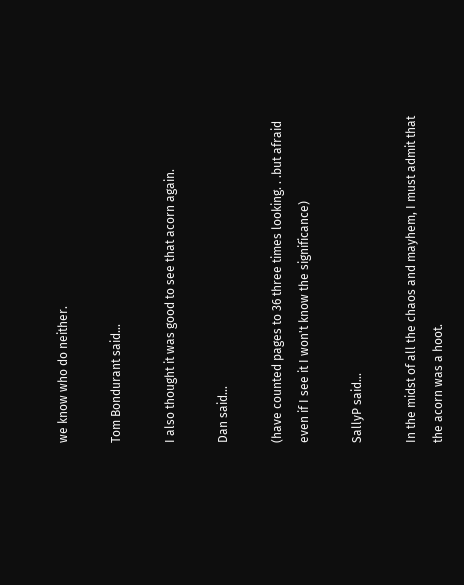we know who do neither.

Tom Bondurant said...

I also thought it was good to see that acorn again.

Dan said...

(have counted pages to 36 three times looking. . .but afraid even if I see it I won't know the significance)

SallyP said...

In the midst of all the chaos and mayhem, I must admit that the acorn was a hoot.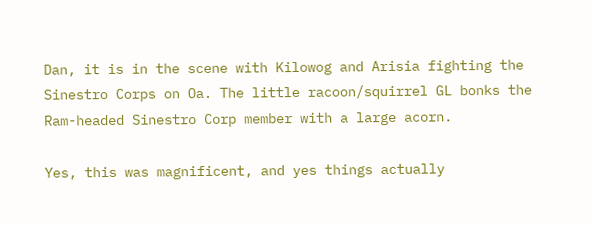Dan, it is in the scene with Kilowog and Arisia fighting the Sinestro Corps on Oa. The little racoon/squirrel GL bonks the Ram-headed Sinestro Corp member with a large acorn.

Yes, this was magnificent, and yes things actually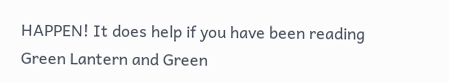HAPPEN! It does help if you have been reading Green Lantern and Green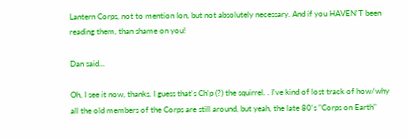Lantern Corps, not to mention Ion, but not absolutely necessary. And if you HAVEN'T been reading them, than shame on you!

Dan said...

Oh, I see it now, thanks. I guess that's Ch'p (?) the squirrel. . I've kind of lost track of how/why all the old members of the Corps are still around, but yeah, the late 80's "Corps on Earth"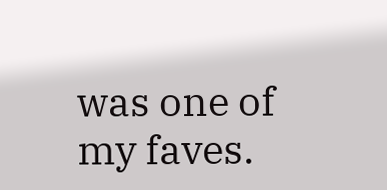was one of my faves.